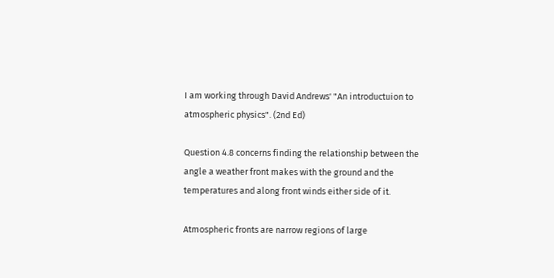I am working through David Andrews' "An introductuion to atmospheric physics". (2nd Ed)

Question 4.8 concerns finding the relationship between the angle a weather front makes with the ground and the temperatures and along front winds either side of it.

Atmospheric fronts are narrow regions of large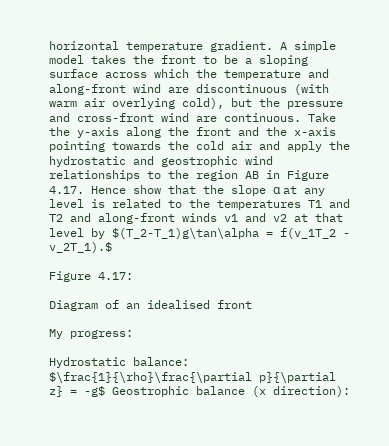horizontal temperature gradient. A simple model takes the front to be a sloping surface across which the temperature and along-front wind are discontinuous (with warm air overlying cold), but the pressure and cross-front wind are continuous. Take the y-axis along the front and the x-axis pointing towards the cold air and apply the hydrostatic and geostrophic wind relationships to the region AB in Figure 4.17. Hence show that the slope α at any level is related to the temperatures T1 and T2 and along-front winds v1 and v2 at that level by $(T_2-T_1)g\tan\alpha = f(v_1T_2 - v_2T_1).$

Figure 4.17:

Diagram of an idealised front

My progress:

Hydrostatic balance: $\frac{1}{\rho}\frac{\partial p}{\partial z} = -g$ Geostrophic balance (x direction):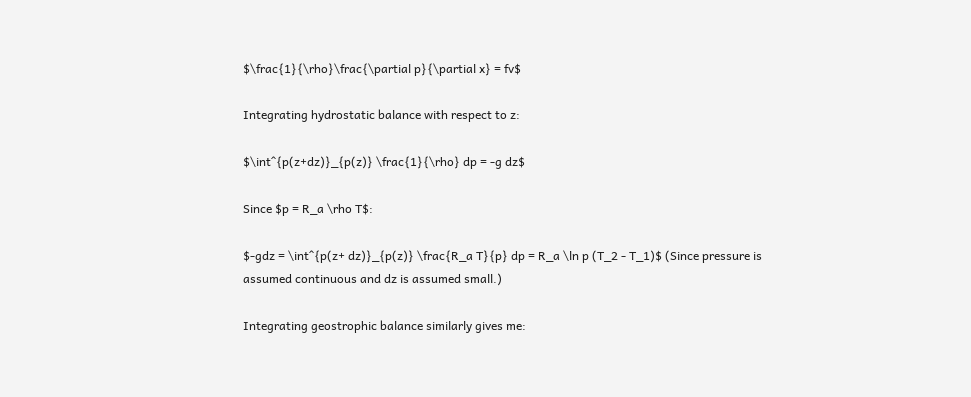$\frac{1}{\rho}\frac{\partial p}{\partial x} = fv$

Integrating hydrostatic balance with respect to z:

$\int^{p(z+dz)}_{p(z)} \frac{1}{\rho} dp = -g dz$

Since $p = R_a \rho T$:

$-gdz = \int^{p(z+ dz)}_{p(z)} \frac{R_a T}{p} dp = R_a \ln p (T_2 - T_1)$ (Since pressure is assumed continuous and dz is assumed small.)

Integrating geostrophic balance similarly gives me: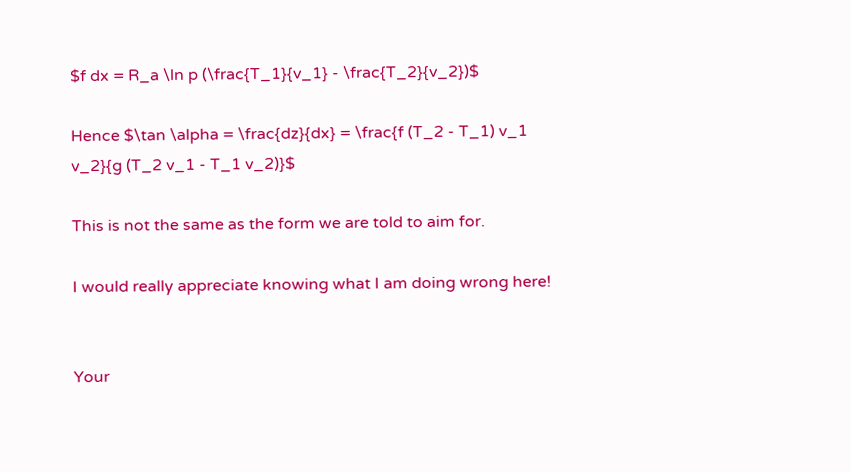$f dx = R_a \ln p (\frac{T_1}{v_1} - \frac{T_2}{v_2})$

Hence $\tan \alpha = \frac{dz}{dx} = \frac{f (T_2 - T_1) v_1 v_2}{g (T_2 v_1 - T_1 v_2)}$

This is not the same as the form we are told to aim for.

I would really appreciate knowing what I am doing wrong here!


Your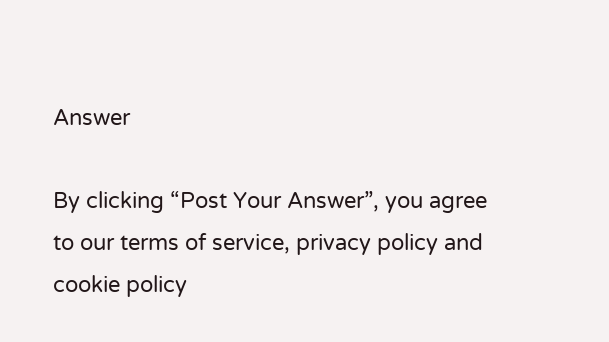Answer

By clicking “Post Your Answer”, you agree to our terms of service, privacy policy and cookie policy